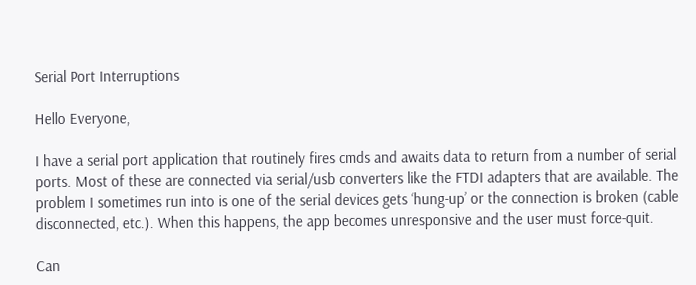Serial Port Interruptions

Hello Everyone,

I have a serial port application that routinely fires cmds and awaits data to return from a number of serial ports. Most of these are connected via serial/usb converters like the FTDI adapters that are available. The problem I sometimes run into is one of the serial devices gets ‘hung-up’ or the connection is broken (cable disconnected, etc.). When this happens, the app becomes unresponsive and the user must force-quit.

Can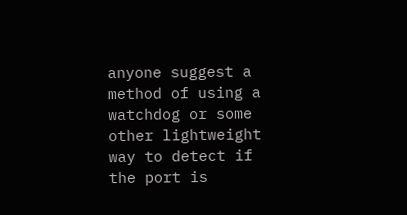anyone suggest a method of using a watchdog or some other lightweight way to detect if the port is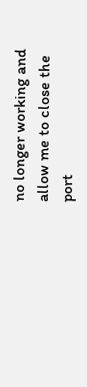no longer working and allow me to close the port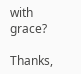with grace?

Thanks,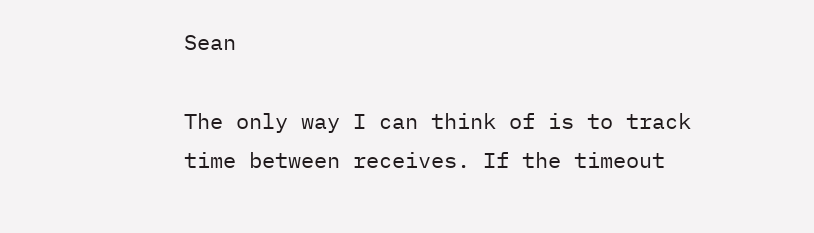Sean

The only way I can think of is to track time between receives. If the timeout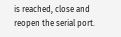is reached, close and reopen the serial port.